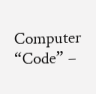Computer “Code” –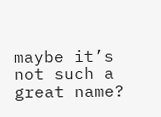maybe it’s not such a great name?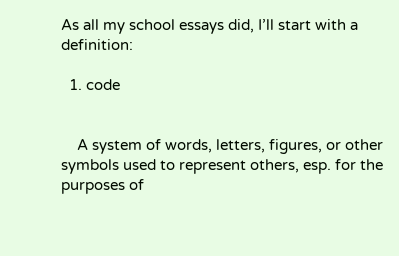As all my school essays did, I’ll start with a definition:

  1. code


    A system of words, letters, figures, or other symbols used to represent others, esp. for the purposes of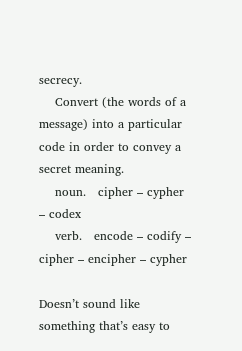secrecy.
    Convert (the words of a message) into a particular code in order to convey a secret meaning.
    noun.   cipher – cypher – codex
    verb.   encode – codify – cipher – encipher – cypher

Doesn’t sound like something that’s easy to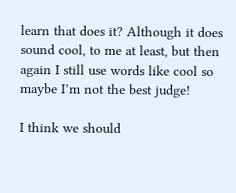learn that does it? Although it does sound cool, to me at least, but then again I still use words like cool so maybe I’m not the best judge!

I think we should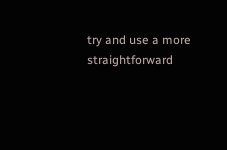try and use a more straightforward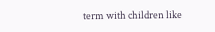term with children like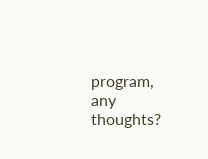program, any thoughts?